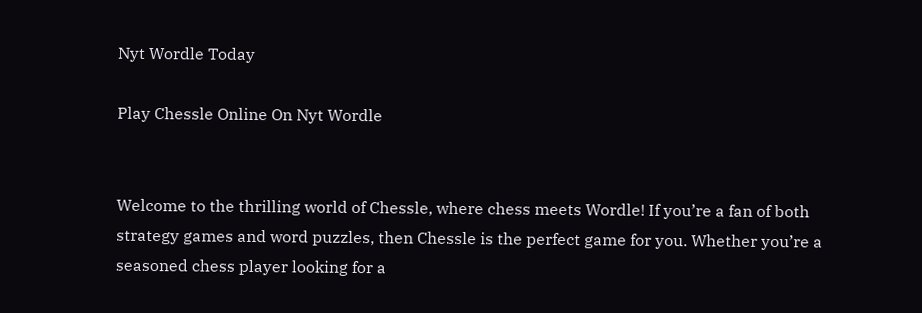Nyt Wordle Today

Play Chessle Online On Nyt Wordle


Welcome to the thrilling world of Chessle, where chess meets Wordle! If you’re a fan of both strategy games and word puzzles, then Chessle is the perfect game for you. Whether you’re a seasoned chess player looking for a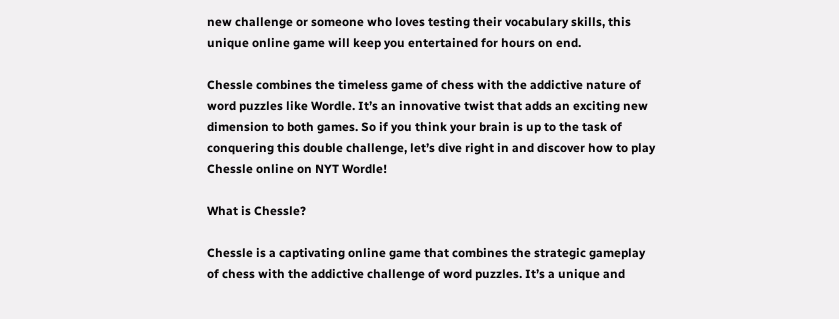new challenge or someone who loves testing their vocabulary skills, this unique online game will keep you entertained for hours on end.

Chessle combines the timeless game of chess with the addictive nature of word puzzles like Wordle. It’s an innovative twist that adds an exciting new dimension to both games. So if you think your brain is up to the task of conquering this double challenge, let’s dive right in and discover how to play Chessle online on NYT Wordle!

What is Chessle?

Chessle is a captivating online game that combines the strategic gameplay of chess with the addictive challenge of word puzzles. It’s a unique and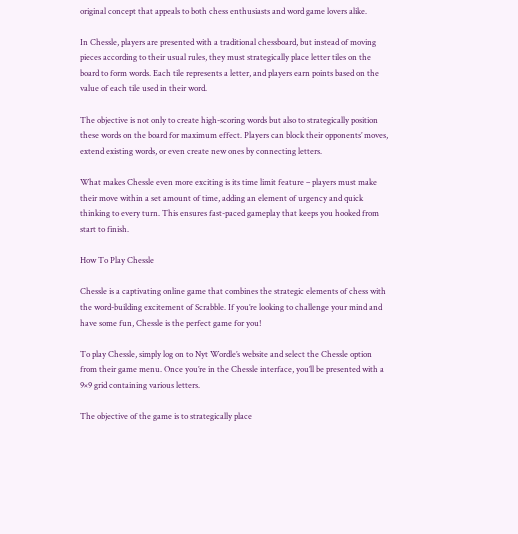original concept that appeals to both chess enthusiasts and word game lovers alike.

In Chessle, players are presented with a traditional chessboard, but instead of moving pieces according to their usual rules, they must strategically place letter tiles on the board to form words. Each tile represents a letter, and players earn points based on the value of each tile used in their word.

The objective is not only to create high-scoring words but also to strategically position these words on the board for maximum effect. Players can block their opponents’ moves, extend existing words, or even create new ones by connecting letters.

What makes Chessle even more exciting is its time limit feature – players must make their move within a set amount of time, adding an element of urgency and quick thinking to every turn. This ensures fast-paced gameplay that keeps you hooked from start to finish.

How To Play Chessle

Chessle is a captivating online game that combines the strategic elements of chess with the word-building excitement of Scrabble. If you’re looking to challenge your mind and have some fun, Chessle is the perfect game for you!

To play Chessle, simply log on to Nyt Wordle’s website and select the Chessle option from their game menu. Once you’re in the Chessle interface, you’ll be presented with a 9×9 grid containing various letters.

The objective of the game is to strategically place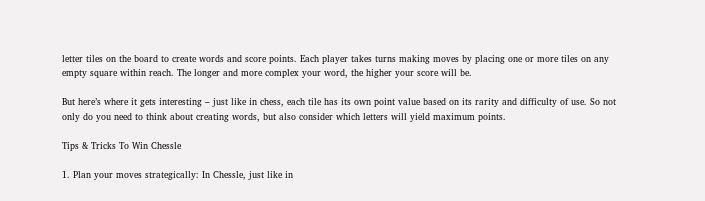letter tiles on the board to create words and score points. Each player takes turns making moves by placing one or more tiles on any empty square within reach. The longer and more complex your word, the higher your score will be.

But here’s where it gets interesting – just like in chess, each tile has its own point value based on its rarity and difficulty of use. So not only do you need to think about creating words, but also consider which letters will yield maximum points.

Tips & Tricks To Win Chessle

1. Plan your moves strategically: In Chessle, just like in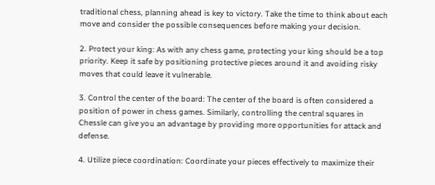traditional chess, planning ahead is key to victory. Take the time to think about each move and consider the possible consequences before making your decision.

2. Protect your king: As with any chess game, protecting your king should be a top priority. Keep it safe by positioning protective pieces around it and avoiding risky moves that could leave it vulnerable.

3. Control the center of the board: The center of the board is often considered a position of power in chess games. Similarly, controlling the central squares in Chessle can give you an advantage by providing more opportunities for attack and defense.

4. Utilize piece coordination: Coordinate your pieces effectively to maximize their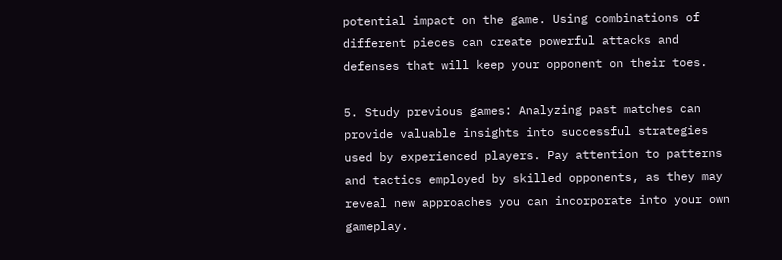potential impact on the game. Using combinations of different pieces can create powerful attacks and defenses that will keep your opponent on their toes.

5. Study previous games: Analyzing past matches can provide valuable insights into successful strategies used by experienced players. Pay attention to patterns and tactics employed by skilled opponents, as they may reveal new approaches you can incorporate into your own gameplay.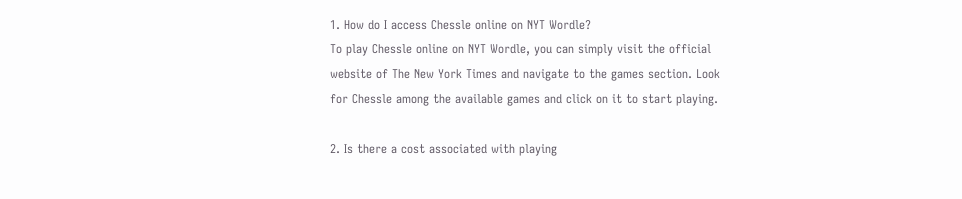1. How do I access Chessle online on NYT Wordle?
To play Chessle online on NYT Wordle, you can simply visit the official website of The New York Times and navigate to the games section. Look for Chessle among the available games and click on it to start playing.

2. Is there a cost associated with playing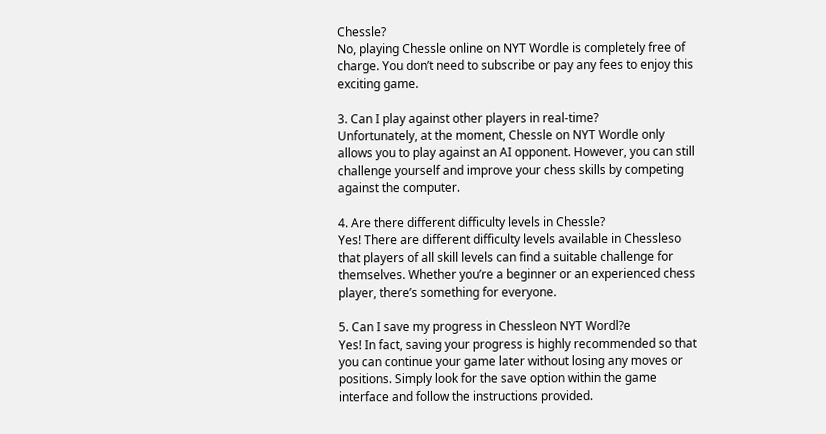Chessle?
No, playing Chessle online on NYT Wordle is completely free of charge. You don’t need to subscribe or pay any fees to enjoy this exciting game.

3. Can I play against other players in real-time?
Unfortunately, at the moment, Chessle on NYT Wordle only allows you to play against an AI opponent. However, you can still challenge yourself and improve your chess skills by competing against the computer.

4. Are there different difficulty levels in Chessle?
Yes! There are different difficulty levels available in Chessleso that players of all skill levels can find a suitable challenge for themselves. Whether you’re a beginner or an experienced chess player, there’s something for everyone.

5. Can I save my progress in Chessleon NYT Wordl?e
Yes! In fact, saving your progress is highly recommended so that you can continue your game later without losing any moves or positions. Simply look for the save option within the game interface and follow the instructions provided.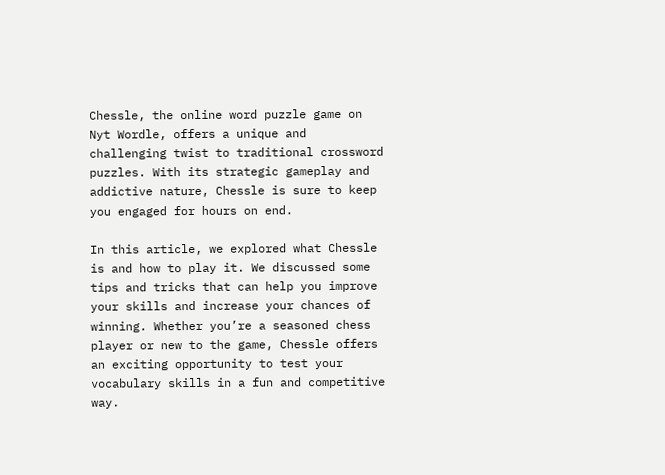Chessle, the online word puzzle game on Nyt Wordle, offers a unique and challenging twist to traditional crossword puzzles. With its strategic gameplay and addictive nature, Chessle is sure to keep you engaged for hours on end.

In this article, we explored what Chessle is and how to play it. We discussed some tips and tricks that can help you improve your skills and increase your chances of winning. Whether you’re a seasoned chess player or new to the game, Chessle offers an exciting opportunity to test your vocabulary skills in a fun and competitive way.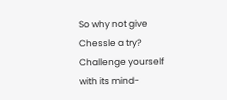So why not give Chessle a try? Challenge yourself with its mind-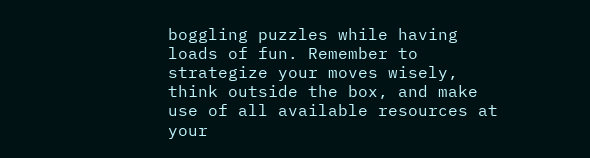boggling puzzles while having loads of fun. Remember to strategize your moves wisely, think outside the box, and make use of all available resources at your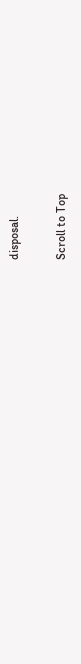disposal.

Scroll to Top